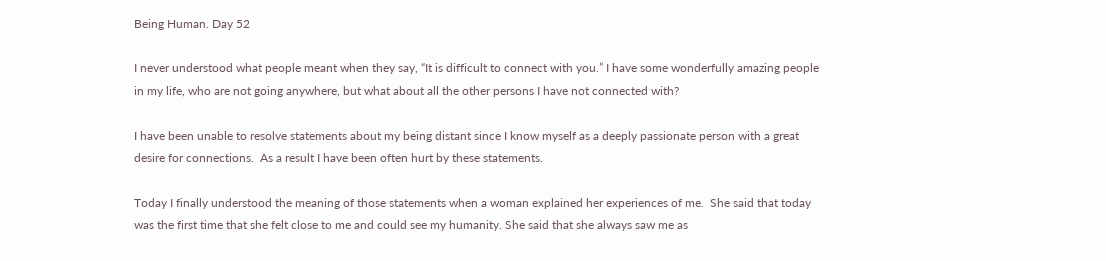Being Human. Day 52

I never understood what people meant when they say, “It is difficult to connect with you.” I have some wonderfully amazing people in my life, who are not going anywhere, but what about all the other persons I have not connected with?

I have been unable to resolve statements about my being distant since I know myself as a deeply passionate person with a great desire for connections.  As a result I have been often hurt by these statements.

Today I finally understood the meaning of those statements when a woman explained her experiences of me.  She said that today was the first time that she felt close to me and could see my humanity. She said that she always saw me as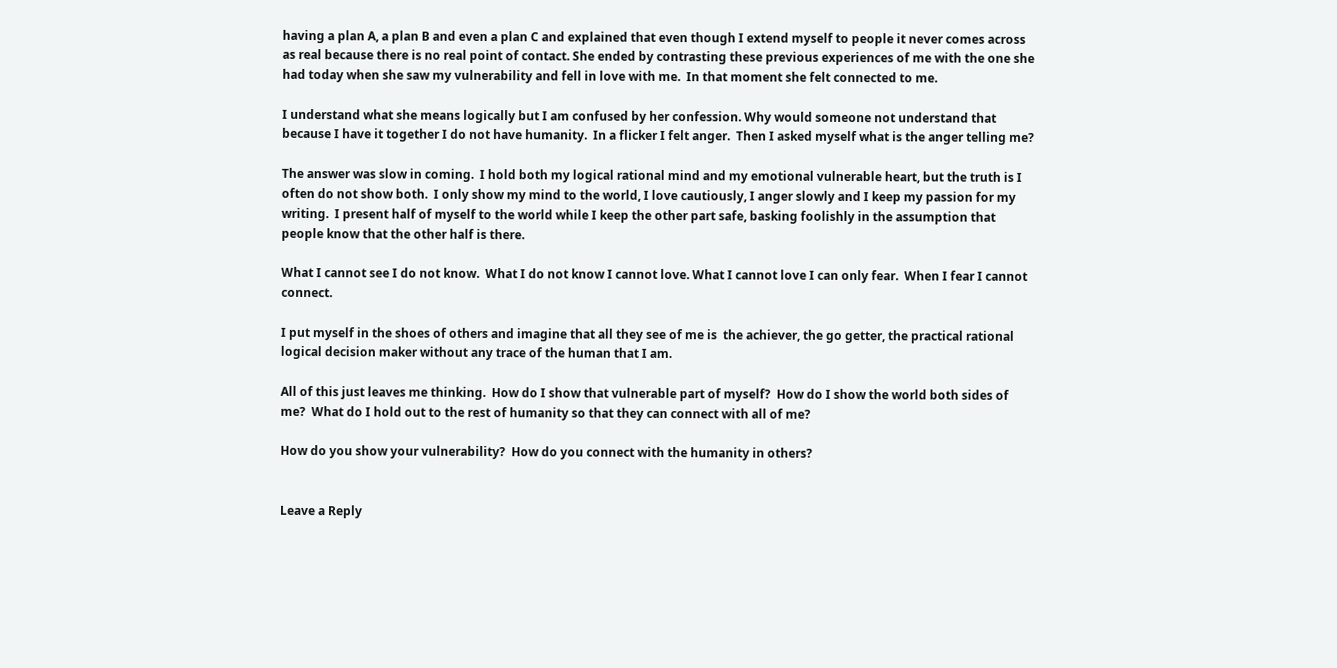having a plan A, a plan B and even a plan C and explained that even though I extend myself to people it never comes across as real because there is no real point of contact. She ended by contrasting these previous experiences of me with the one she had today when she saw my vulnerability and fell in love with me.  In that moment she felt connected to me.

I understand what she means logically but I am confused by her confession. Why would someone not understand that because I have it together I do not have humanity.  In a flicker I felt anger.  Then I asked myself what is the anger telling me?

The answer was slow in coming.  I hold both my logical rational mind and my emotional vulnerable heart, but the truth is I often do not show both.  I only show my mind to the world, I love cautiously, I anger slowly and I keep my passion for my writing.  I present half of myself to the world while I keep the other part safe, basking foolishly in the assumption that people know that the other half is there.

What I cannot see I do not know.  What I do not know I cannot love. What I cannot love I can only fear.  When I fear I cannot connect.

I put myself in the shoes of others and imagine that all they see of me is  the achiever, the go getter, the practical rational logical decision maker without any trace of the human that I am.

All of this just leaves me thinking.  How do I show that vulnerable part of myself?  How do I show the world both sides of me?  What do I hold out to the rest of humanity so that they can connect with all of me?

How do you show your vulnerability?  How do you connect with the humanity in others?


Leave a Reply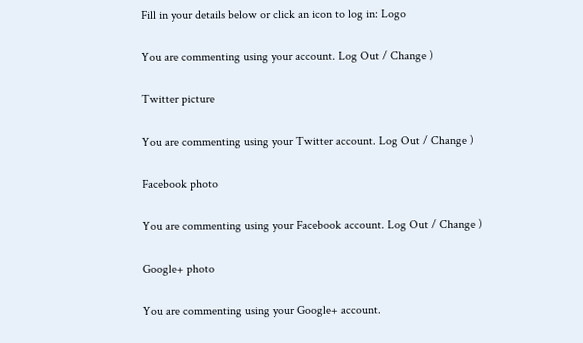Fill in your details below or click an icon to log in: Logo

You are commenting using your account. Log Out / Change )

Twitter picture

You are commenting using your Twitter account. Log Out / Change )

Facebook photo

You are commenting using your Facebook account. Log Out / Change )

Google+ photo

You are commenting using your Google+ account.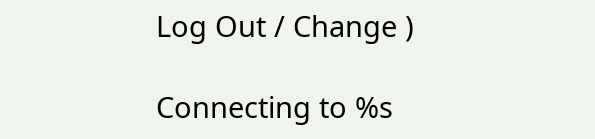Log Out / Change )

Connecting to %s